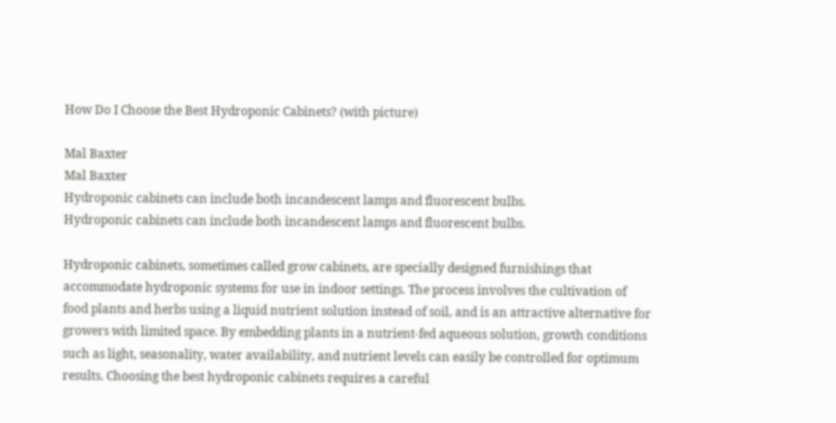How Do I Choose the Best Hydroponic Cabinets? (with picture)

Mal Baxter
Mal Baxter
Hydroponic cabinets can include both incandescent lamps and fluorescent bulbs.
Hydroponic cabinets can include both incandescent lamps and fluorescent bulbs.

Hydroponic cabinets, sometimes called grow cabinets, are specially designed furnishings that accommodate hydroponic systems for use in indoor settings. The process involves the cultivation of food plants and herbs using a liquid nutrient solution instead of soil, and is an attractive alternative for growers with limited space. By embedding plants in a nutrient-fed aqueous solution, growth conditions such as light, seasonality, water availability, and nutrient levels can easily be controlled for optimum results. Choosing the best hydroponic cabinets requires a careful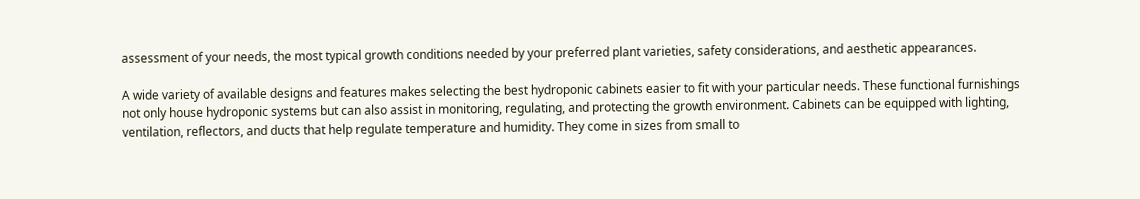assessment of your needs, the most typical growth conditions needed by your preferred plant varieties, safety considerations, and aesthetic appearances.

A wide variety of available designs and features makes selecting the best hydroponic cabinets easier to fit with your particular needs. These functional furnishings not only house hydroponic systems but can also assist in monitoring, regulating, and protecting the growth environment. Cabinets can be equipped with lighting, ventilation, reflectors, and ducts that help regulate temperature and humidity. They come in sizes from small to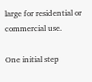large for residential or commercial use.

One initial step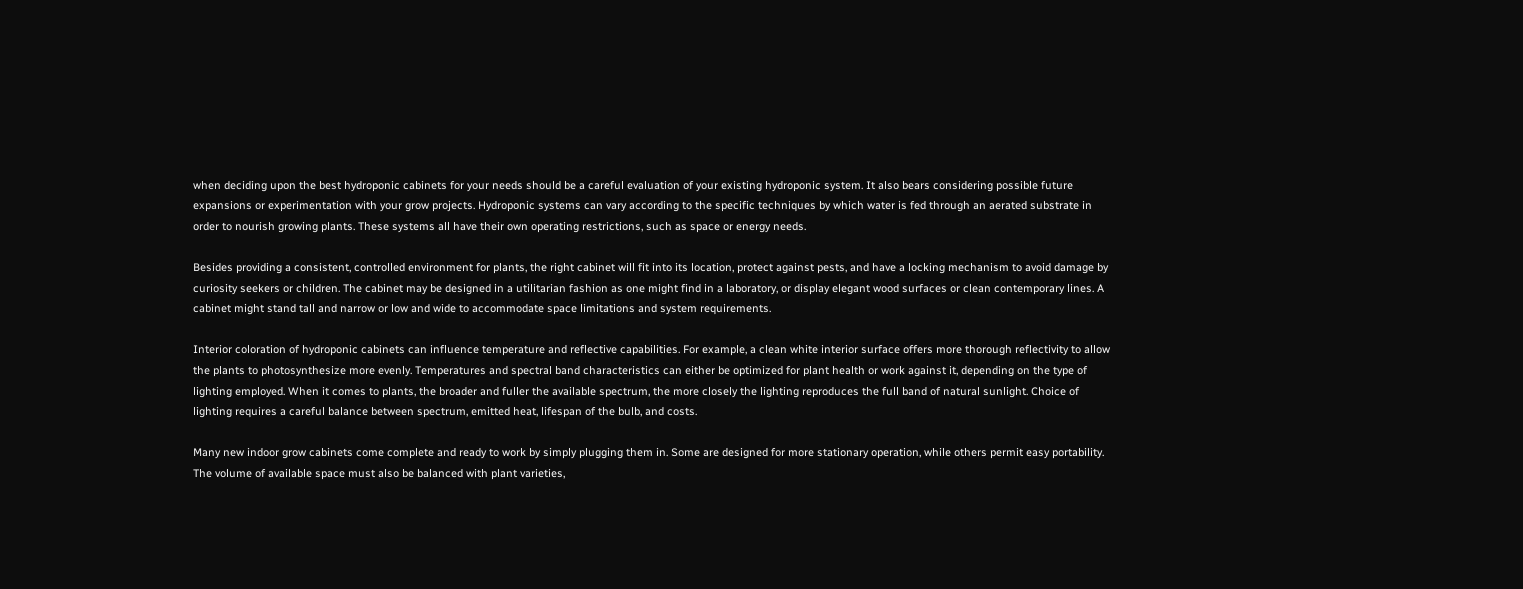when deciding upon the best hydroponic cabinets for your needs should be a careful evaluation of your existing hydroponic system. It also bears considering possible future expansions or experimentation with your grow projects. Hydroponic systems can vary according to the specific techniques by which water is fed through an aerated substrate in order to nourish growing plants. These systems all have their own operating restrictions, such as space or energy needs.

Besides providing a consistent, controlled environment for plants, the right cabinet will fit into its location, protect against pests, and have a locking mechanism to avoid damage by curiosity seekers or children. The cabinet may be designed in a utilitarian fashion as one might find in a laboratory, or display elegant wood surfaces or clean contemporary lines. A cabinet might stand tall and narrow or low and wide to accommodate space limitations and system requirements.

Interior coloration of hydroponic cabinets can influence temperature and reflective capabilities. For example, a clean white interior surface offers more thorough reflectivity to allow the plants to photosynthesize more evenly. Temperatures and spectral band characteristics can either be optimized for plant health or work against it, depending on the type of lighting employed. When it comes to plants, the broader and fuller the available spectrum, the more closely the lighting reproduces the full band of natural sunlight. Choice of lighting requires a careful balance between spectrum, emitted heat, lifespan of the bulb, and costs.

Many new indoor grow cabinets come complete and ready to work by simply plugging them in. Some are designed for more stationary operation, while others permit easy portability. The volume of available space must also be balanced with plant varieties,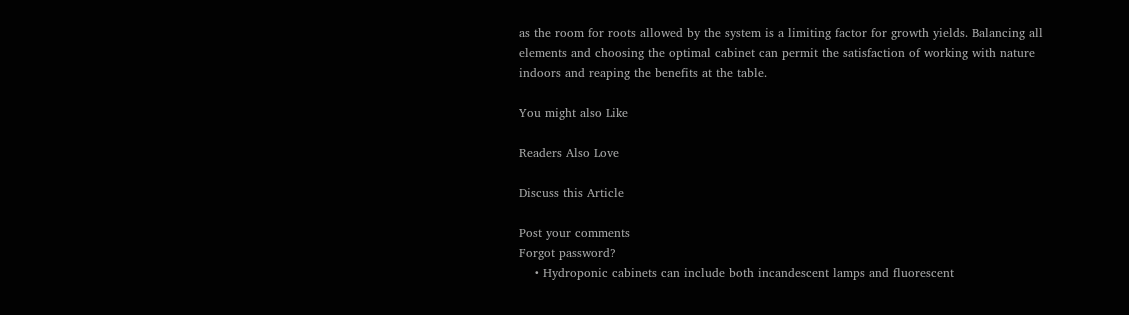as the room for roots allowed by the system is a limiting factor for growth yields. Balancing all elements and choosing the optimal cabinet can permit the satisfaction of working with nature indoors and reaping the benefits at the table.

You might also Like

Readers Also Love

Discuss this Article

Post your comments
Forgot password?
    • Hydroponic cabinets can include both incandescent lamps and fluorescent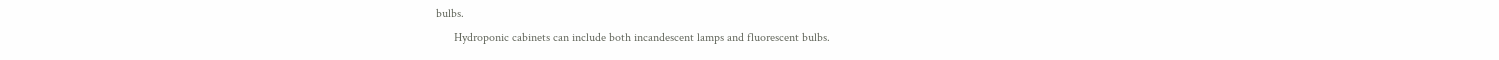bulbs.
      Hydroponic cabinets can include both incandescent lamps and fluorescent bulbs.